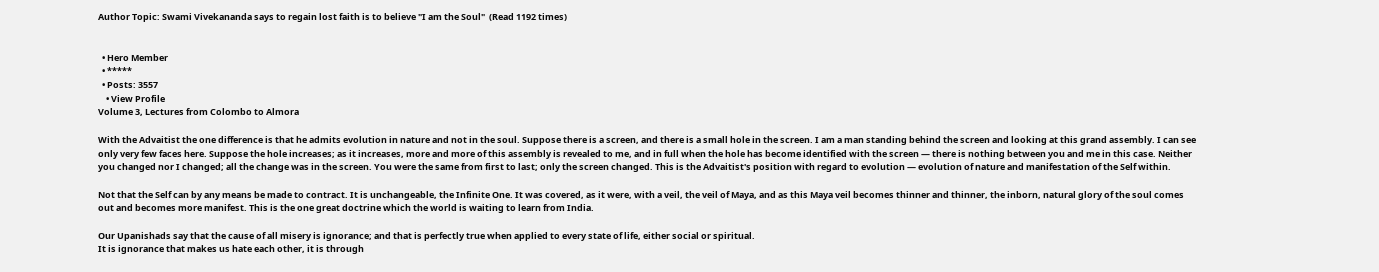Author Topic: Swami Vivekananda says to regain lost faith is to believe "I am the Soul"  (Read 1192 times)


  • Hero Member
  • *****
  • Posts: 3557
    • View Profile
Volume 3, Lectures from Colombo to Almora

With the Advaitist the one difference is that he admits evolution in nature and not in the soul. Suppose there is a screen, and there is a small hole in the screen. I am a man standing behind the screen and looking at this grand assembly. I can see only very few faces here. Suppose the hole increases; as it increases, more and more of this assembly is revealed to me, and in full when the hole has become identified with the screen — there is nothing between you and me in this case. Neither you changed nor I changed; all the change was in the screen. You were the same from first to last; only the screen changed. This is the Advaitist's position with regard to evolution — evolution of nature and manifestation of the Self within.

Not that the Self can by any means be made to contract. It is unchangeable, the Infinite One. It was covered, as it were, with a veil, the veil of Maya, and as this Maya veil becomes thinner and thinner, the inborn, natural glory of the soul comes out and becomes more manifest. This is the one great doctrine which the world is waiting to learn from India.

Our Upanishads say that the cause of all misery is ignorance; and that is perfectly true when applied to every state of life, either social or spiritual.
It is ignorance that makes us hate each other, it is through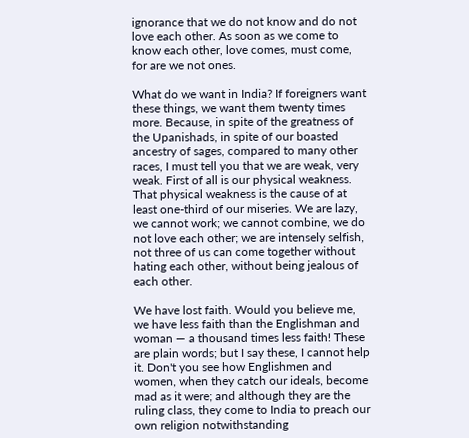ignorance that we do not know and do not love each other. As soon as we come to know each other, love comes, must come, for are we not ones.

What do we want in India? If foreigners want these things, we want them twenty times more. Because, in spite of the greatness of the Upanishads, in spite of our boasted ancestry of sages, compared to many other races, I must tell you that we are weak, very weak. First of all is our physical weakness. That physical weakness is the cause of at least one-third of our miseries. We are lazy, we cannot work; we cannot combine, we do not love each other; we are intensely selfish, not three of us can come together without hating each other, without being jealous of each other.

We have lost faith. Would you believe me, we have less faith than the Englishman and woman — a thousand times less faith! These are plain words; but I say these, I cannot help it. Don't you see how Englishmen and women, when they catch our ideals, become mad as it were; and although they are the ruling class, they come to India to preach our own religion notwithstanding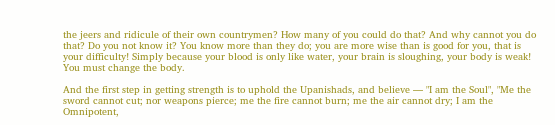the jeers and ridicule of their own countrymen? How many of you could do that? And why cannot you do that? Do you not know it? You know more than they do; you are more wise than is good for you, that is your difficulty! Simply because your blood is only like water, your brain is sloughing, your body is weak! You must change the body.

And the first step in getting strength is to uphold the Upanishads, and believe — "I am the Soul", "Me the sword cannot cut; nor weapons pierce; me the fire cannot burn; me the air cannot dry; I am the Omnipotent,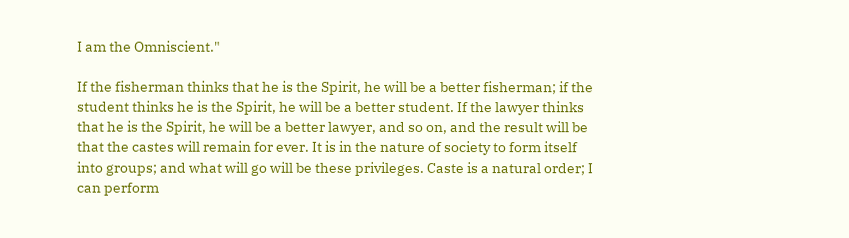I am the Omniscient."

If the fisherman thinks that he is the Spirit, he will be a better fisherman; if the student thinks he is the Spirit, he will be a better student. If the lawyer thinks that he is the Spirit, he will be a better lawyer, and so on, and the result will be that the castes will remain for ever. It is in the nature of society to form itself into groups; and what will go will be these privileges. Caste is a natural order; I can perform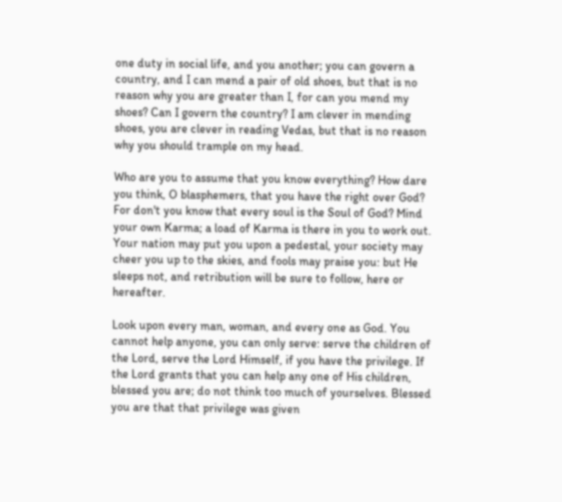one duty in social life, and you another; you can govern a country, and I can mend a pair of old shoes, but that is no reason why you are greater than I, for can you mend my shoes? Can I govern the country? I am clever in mending shoes, you are clever in reading Vedas, but that is no reason why you should trample on my head.

Who are you to assume that you know everything? How dare you think, O blasphemers, that you have the right over God? For don't you know that every soul is the Soul of God? Mind your own Karma; a load of Karma is there in you to work out. Your nation may put you upon a pedestal, your society may cheer you up to the skies, and fools may praise you: but He sleeps not, and retribution will be sure to follow, here or hereafter.

Look upon every man, woman, and every one as God. You cannot help anyone, you can only serve: serve the children of the Lord, serve the Lord Himself, if you have the privilege. If the Lord grants that you can help any one of His children, blessed you are; do not think too much of yourselves. Blessed you are that that privilege was given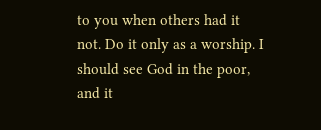to you when others had it not. Do it only as a worship. I should see God in the poor, and it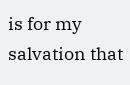is for my salvation that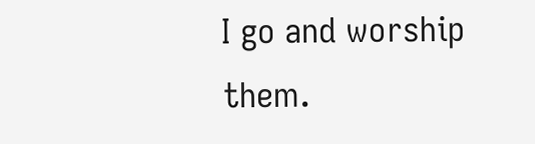I go and worship them.